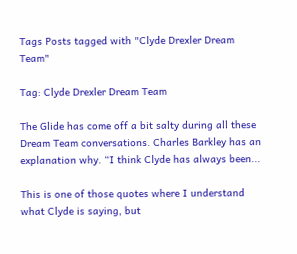Tags Posts tagged with "Clyde Drexler Dream Team"

Tag: Clyde Drexler Dream Team

The Glide has come off a bit salty during all these Dream Team conversations. Charles Barkley has an explanation why. “I think Clyde has always been...

This is one of those quotes where I understand what Clyde is saying, but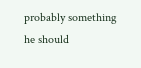probably something he should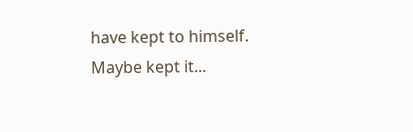have kept to himself. Maybe kept it...